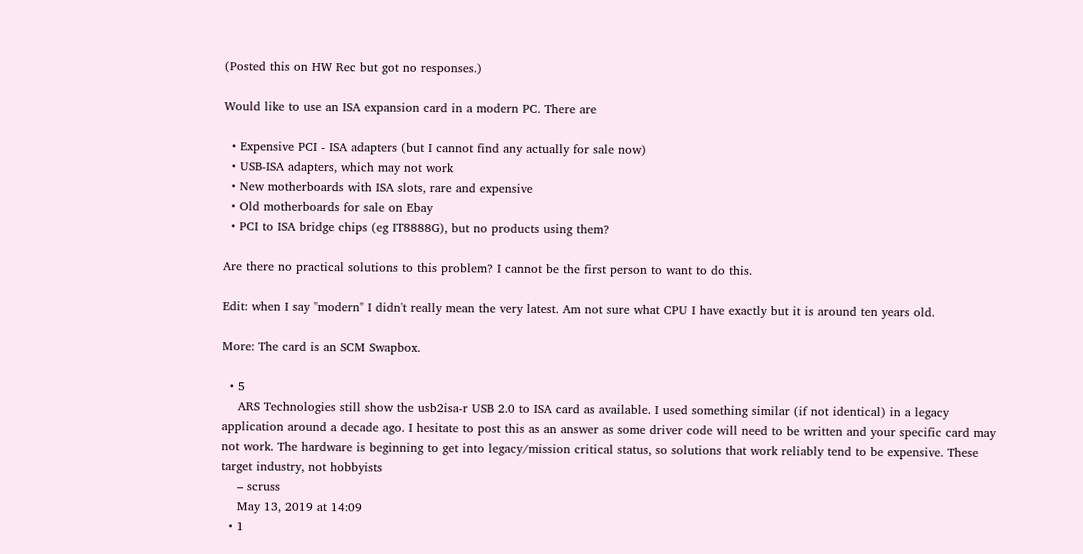(Posted this on HW Rec but got no responses.)

Would like to use an ISA expansion card in a modern PC. There are

  • Expensive PCI - ISA adapters (but I cannot find any actually for sale now)
  • USB-ISA adapters, which may not work
  • New motherboards with ISA slots, rare and expensive
  • Old motherboards for sale on Ebay
  • PCI to ISA bridge chips (eg IT8888G), but no products using them?

Are there no practical solutions to this problem? I cannot be the first person to want to do this.

Edit: when I say "modern" I didn't really mean the very latest. Am not sure what CPU I have exactly but it is around ten years old.

More: The card is an SCM Swapbox.

  • 5
    ARS Technologies still show the usb2isa-r USB 2.0 to ISA card as available. I used something similar (if not identical) in a legacy application around a decade ago. I hesitate to post this as an answer as some driver code will need to be written and your specific card may not work. The hardware is beginning to get into legacy/mission critical status, so solutions that work reliably tend to be expensive. These target industry, not hobbyists
    – scruss
    May 13, 2019 at 14:09
  • 1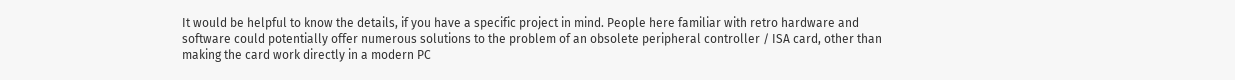It would be helpful to know the details, if you have a specific project in mind. People here familiar with retro hardware and software could potentially offer numerous solutions to the problem of an obsolete peripheral controller / ISA card, other than making the card work directly in a modern PC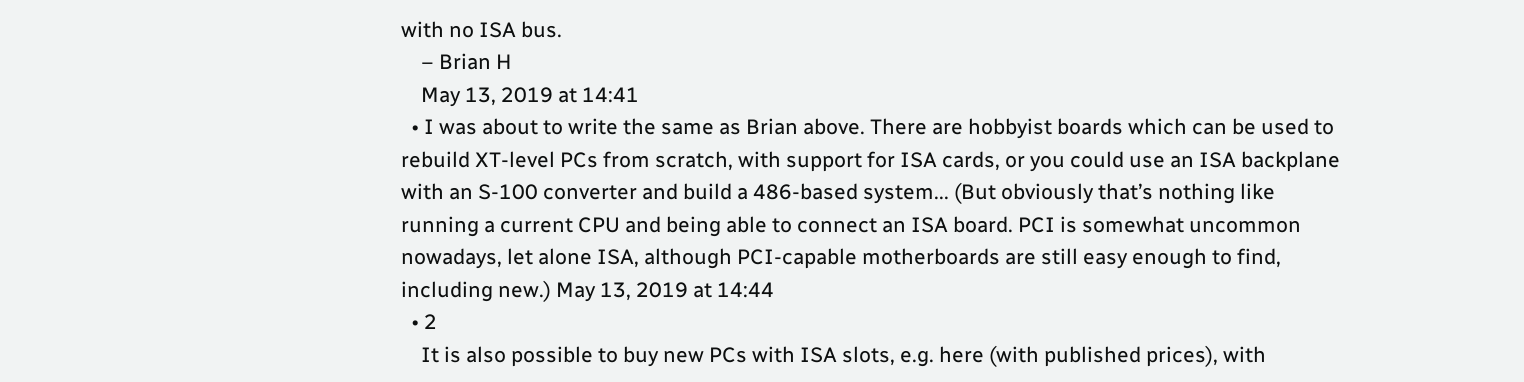with no ISA bus.
    – Brian H
    May 13, 2019 at 14:41
  • I was about to write the same as Brian above. There are hobbyist boards which can be used to rebuild XT-level PCs from scratch, with support for ISA cards, or you could use an ISA backplane with an S-100 converter and build a 486-based system... (But obviously that’s nothing like running a current CPU and being able to connect an ISA board. PCI is somewhat uncommon nowadays, let alone ISA, although PCI-capable motherboards are still easy enough to find, including new.) May 13, 2019 at 14:44
  • 2
    It is also possible to buy new PCs with ISA slots, e.g. here (with published prices), with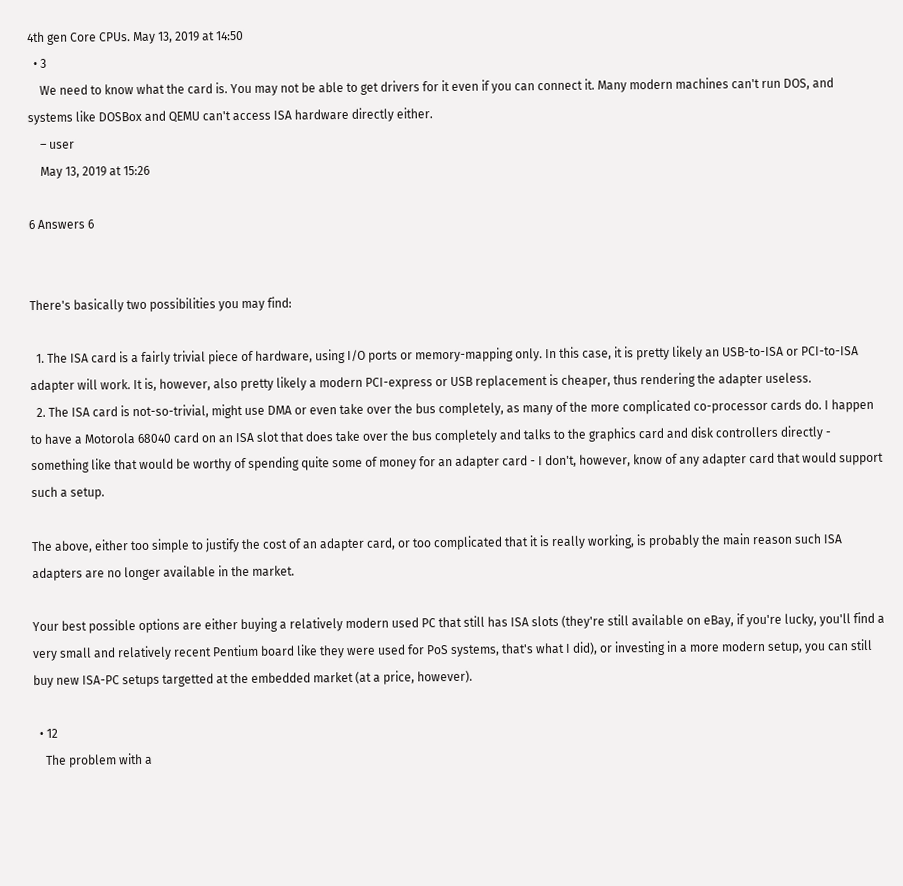4th gen Core CPUs. May 13, 2019 at 14:50
  • 3
    We need to know what the card is. You may not be able to get drivers for it even if you can connect it. Many modern machines can't run DOS, and systems like DOSBox and QEMU can't access ISA hardware directly either.
    – user
    May 13, 2019 at 15:26

6 Answers 6


There's basically two possibilities you may find:

  1. The ISA card is a fairly trivial piece of hardware, using I/O ports or memory-mapping only. In this case, it is pretty likely an USB-to-ISA or PCI-to-ISA adapter will work. It is, however, also pretty likely a modern PCI-express or USB replacement is cheaper, thus rendering the adapter useless.
  2. The ISA card is not-so-trivial, might use DMA or even take over the bus completely, as many of the more complicated co-processor cards do. I happen to have a Motorola 68040 card on an ISA slot that does take over the bus completely and talks to the graphics card and disk controllers directly - something like that would be worthy of spending quite some of money for an adapter card - I don't, however, know of any adapter card that would support such a setup.

The above, either too simple to justify the cost of an adapter card, or too complicated that it is really working, is probably the main reason such ISA adapters are no longer available in the market.

Your best possible options are either buying a relatively modern used PC that still has ISA slots (they're still available on eBay, if you're lucky, you'll find a very small and relatively recent Pentium board like they were used for PoS systems, that's what I did), or investing in a more modern setup, you can still buy new ISA-PC setups targetted at the embedded market (at a price, however).

  • 12
    The problem with a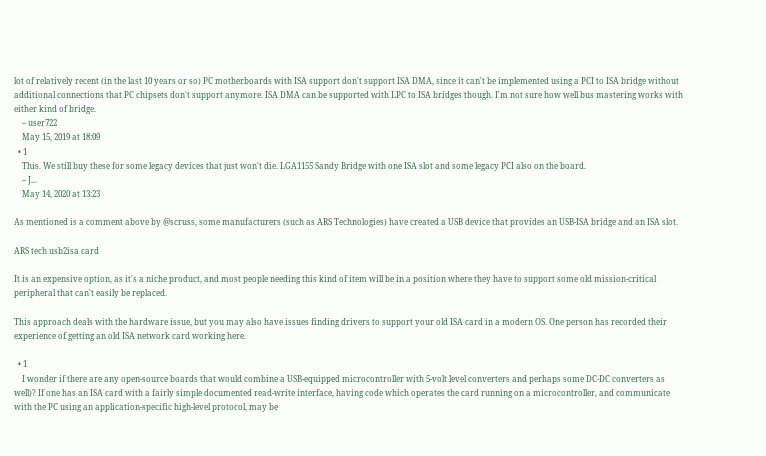lot of relatively recent (in the last 10 years or so) PC motherboards with ISA support don't support ISA DMA, since it can't be implemented using a PCI to ISA bridge without additional connections that PC chipsets don't support anymore. ISA DMA can be supported with LPC to ISA bridges though. I'm not sure how well bus mastering works with either kind of bridge.
    – user722
    May 15, 2019 at 18:09
  • 1
    This. We still buy these for some legacy devices that just won't die. LGA1155 Sandy Bridge with one ISA slot and some legacy PCI also on the board.
    – J...
    May 14, 2020 at 13:23

As mentioned is a comment above by @scruss, some manufacturers (such as ARS Technologies) have created a USB device that provides an USB-ISA bridge and an ISA slot.

ARS tech usb2isa card

It is an expensive option, as it's a niche product, and most people needing this kind of item will be in a position where they have to support some old mission-critical peripheral that can't easily be replaced.

This approach deals with the hardware issue, but you may also have issues finding drivers to support your old ISA card in a modern OS. One person has recorded their experience of getting an old ISA network card working here.

  • 1
    I wonder if there are any open-source boards that would combine a USB-equipped microcontroller with 5-volt level converters and perhaps some DC-DC converters as well)? If one has an ISA card with a fairly simple documented read-write interface, having code which operates the card running on a microcontroller, and communicate with the PC using an application-specific high-level protocol, may be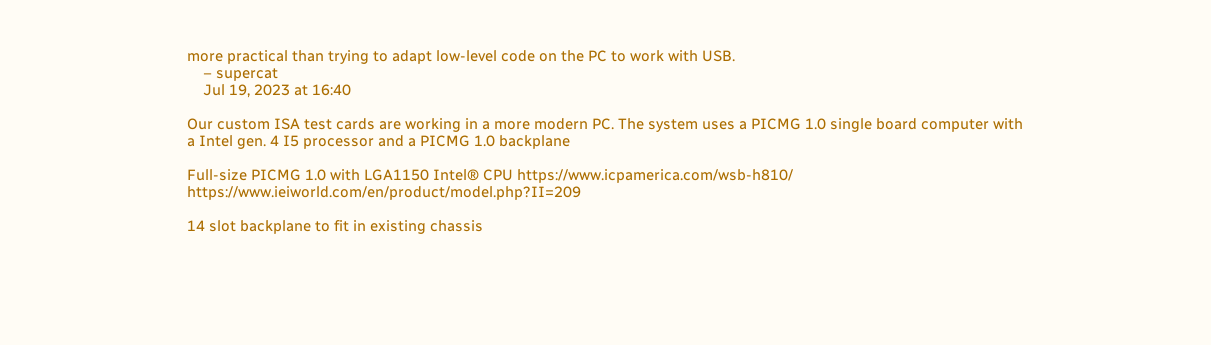more practical than trying to adapt low-level code on the PC to work with USB.
    – supercat
    Jul 19, 2023 at 16:40

Our custom ISA test cards are working in a more modern PC. The system uses a PICMG 1.0 single board computer with a Intel gen. 4 I5 processor and a PICMG 1.0 backplane

Full-size PICMG 1.0 with LGA1150 Intel® CPU https://www.icpamerica.com/wsb-h810/ https://www.ieiworld.com/en/product/model.php?II=209

14 slot backplane to fit in existing chassis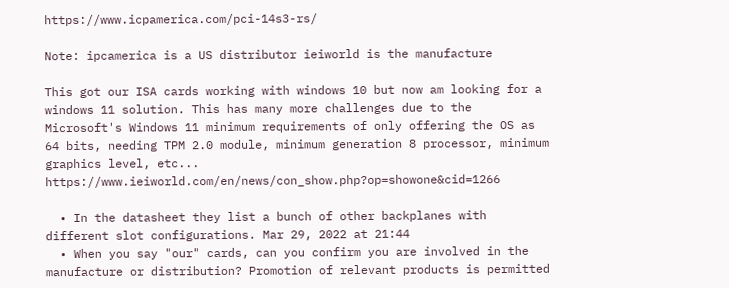https://www.icpamerica.com/pci-14s3-rs/

Note: ipcamerica is a US distributor ieiworld is the manufacture

This got our ISA cards working with windows 10 but now am looking for a windows 11 solution. This has many more challenges due to the Microsoft's Windows 11 minimum requirements of only offering the OS as 64 bits, needing TPM 2.0 module, minimum generation 8 processor, minimum graphics level, etc... https://www.ieiworld.com/en/news/con_show.php?op=showone&cid=1266

  • In the datasheet they list a bunch of other backplanes with different slot configurations. Mar 29, 2022 at 21:44
  • When you say "our" cards, can you confirm you are involved in the manufacture or distribution? Promotion of relevant products is permitted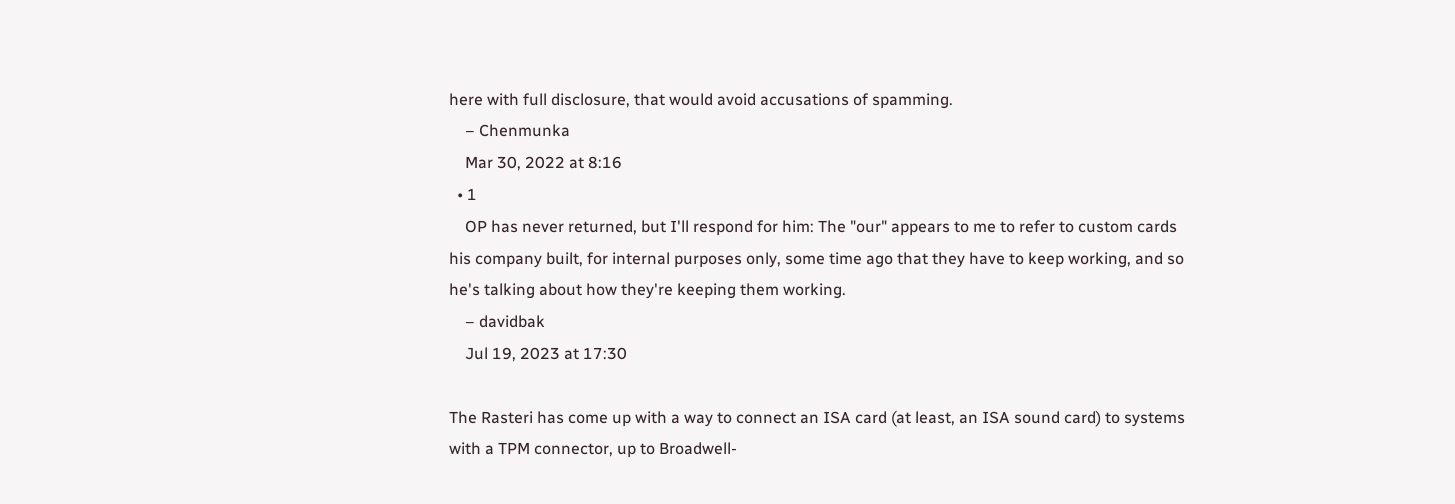here with full disclosure, that would avoid accusations of spamming.
    – Chenmunka
    Mar 30, 2022 at 8:16
  • 1
    OP has never returned, but I'll respond for him: The "our" appears to me to refer to custom cards his company built, for internal purposes only, some time ago that they have to keep working, and so he's talking about how they're keeping them working.
    – davidbak
    Jul 19, 2023 at 17:30

The Rasteri has come up with a way to connect an ISA card (at least, an ISA sound card) to systems with a TPM connector, up to Broadwell-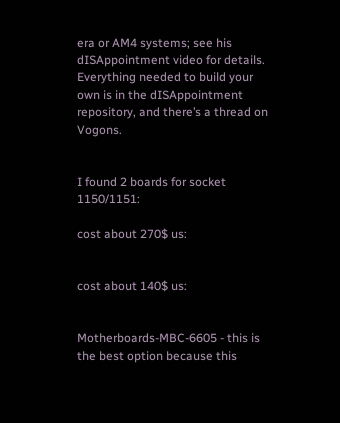era or AM4 systems; see his dISAppointment video for details. Everything needed to build your own is in the dISAppointment repository, and there’s a thread on Vogons.


I found 2 boards for socket 1150/1151:

cost about 270$ us:


cost about 140$ us:


Motherboards-MBC-6605 - this is the best option because this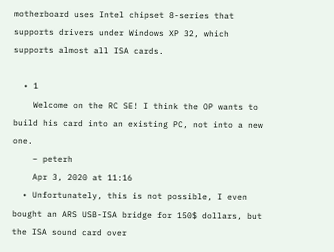motherboard uses Intel chipset 8-series that supports drivers under Windows XP 32, which supports almost all ISA cards.

  • 1
    Welcome on the RC SE! I think the OP wants to build his card into an existing PC, not into a new one.
    – peterh
    Apr 3, 2020 at 11:16
  • Unfortunately, this is not possible, I even bought an ARS USB-ISA bridge for 150$ dollars, but the ISA sound card over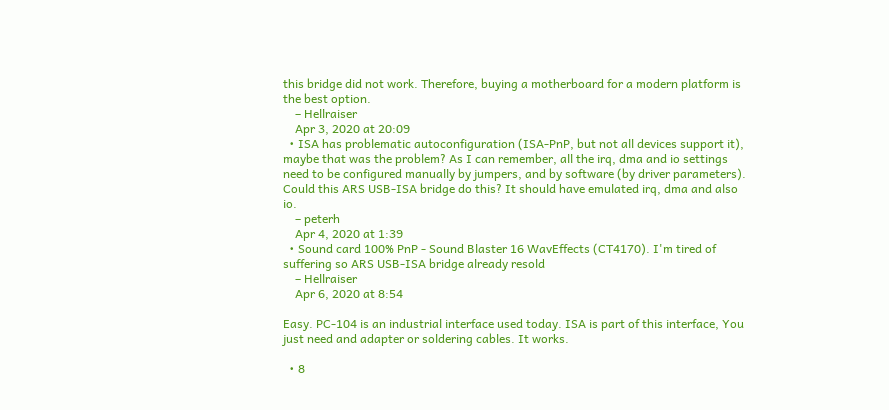this bridge did not work. Therefore, buying a motherboard for a modern platform is the best option.
    – Hellraiser
    Apr 3, 2020 at 20:09
  • ISA has problematic autoconfiguration (ISA-PnP, but not all devices support it), maybe that was the problem? As I can remember, all the irq, dma and io settings need to be configured manually by jumpers, and by software (by driver parameters). Could this ARS USB-ISA bridge do this? It should have emulated irq, dma and also io.
    – peterh
    Apr 4, 2020 at 1:39
  • Sound card 100% PnP - Sound Blaster 16 WavEffects (CT4170). I'm tired of suffering so ARS USB-ISA bridge already resold
    – Hellraiser
    Apr 6, 2020 at 8:54

Easy. PC-104 is an industrial interface used today. ISA is part of this interface, You just need and adapter or soldering cables. It works.

  • 8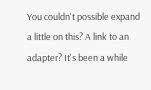You couldn't possible expand a little on this? A link to an adapter? It's been a while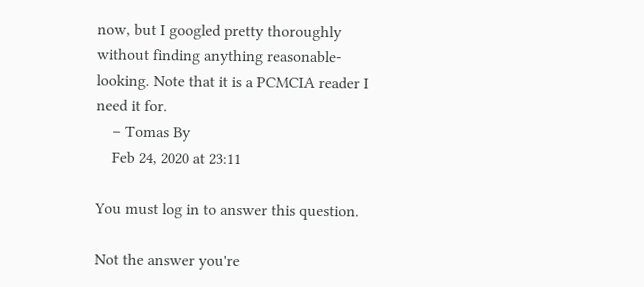now, but I googled pretty thoroughly without finding anything reasonable-looking. Note that it is a PCMCIA reader I need it for.
    – Tomas By
    Feb 24, 2020 at 23:11

You must log in to answer this question.

Not the answer you're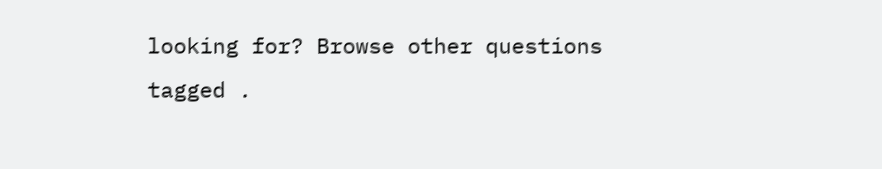looking for? Browse other questions tagged .